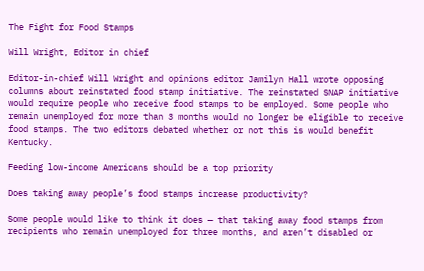The Fight for Food Stamps

Will Wright, Editor in chief

Editor-in-chief Will Wright and opinions editor Jamilyn Hall wrote opposing columns about reinstated food stamp initiative. The reinstated SNAP initiative would require people who receive food stamps to be employed. Some people who remain unemployed for more than 3 months would no longer be eligible to receive food stamps. The two editors debated whether or not this is would benefit Kentucky.

Feeding low-income Americans should be a top priority

Does taking away people’s food stamps increase productivity?

Some people would like to think it does — that taking away food stamps from recipients who remain unemployed for three months, and aren’t disabled or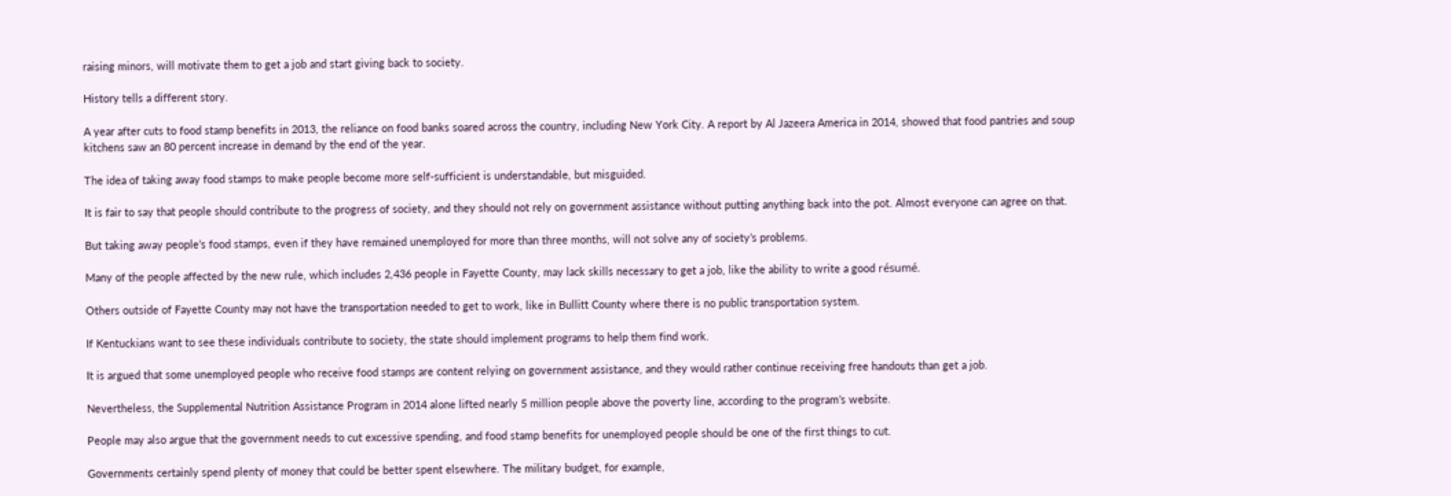raising minors, will motivate them to get a job and start giving back to society.

History tells a different story.

A year after cuts to food stamp benefits in 2013, the reliance on food banks soared across the country, including New York City. A report by Al Jazeera America in 2014, showed that food pantries and soup kitchens saw an 80 percent increase in demand by the end of the year.

The idea of taking away food stamps to make people become more self-sufficient is understandable, but misguided.

It is fair to say that people should contribute to the progress of society, and they should not rely on government assistance without putting anything back into the pot. Almost everyone can agree on that.

But taking away people’s food stamps, even if they have remained unemployed for more than three months, will not solve any of society’s problems.

Many of the people affected by the new rule, which includes 2,436 people in Fayette County, may lack skills necessary to get a job, like the ability to write a good résumé.

Others outside of Fayette County may not have the transportation needed to get to work, like in Bullitt County where there is no public transportation system.

If Kentuckians want to see these individuals contribute to society, the state should implement programs to help them find work.

It is argued that some unemployed people who receive food stamps are content relying on government assistance, and they would rather continue receiving free handouts than get a job.

Nevertheless, the Supplemental Nutrition Assistance Program in 2014 alone lifted nearly 5 million people above the poverty line, according to the program’s website.

People may also argue that the government needs to cut excessive spending, and food stamp benefits for unemployed people should be one of the first things to cut.

Governments certainly spend plenty of money that could be better spent elsewhere. The military budget, for example,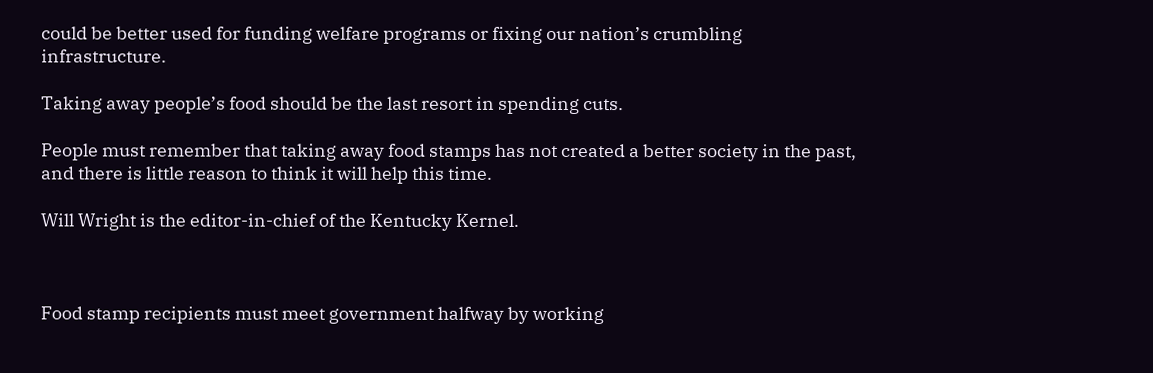could be better used for funding welfare programs or fixing our nation’s crumbling infrastructure.

Taking away people’s food should be the last resort in spending cuts.

People must remember that taking away food stamps has not created a better society in the past, and there is little reason to think it will help this time.

Will Wright is the editor-in-chief of the Kentucky Kernel.



Food stamp recipients must meet government halfway by working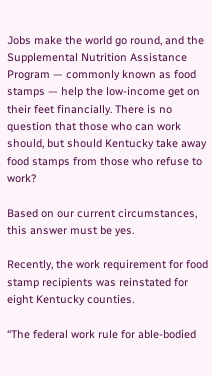Jobs make the world go round, and the Supplemental Nutrition Assistance Program — commonly known as food stamps — help the low-income get on their feet financially. There is no question that those who can work should, but should Kentucky take away food stamps from those who refuse to work?

Based on our current circumstances, this answer must be yes.

Recently, the work requirement for food stamp recipients was reinstated for eight Kentucky counties.

“The federal work rule for able-bodied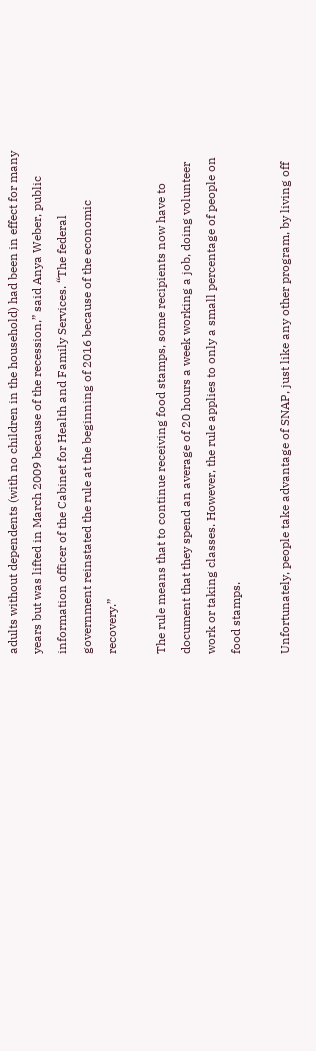adults without dependents (with no children in the household) had been in effect for many years but was lifted in March 2009 because of the recession,” said Anya Weber, public information officer of the Cabinet for Health and Family Services. “The federal government reinstated the rule at the beginning of 2016 because of the economic recovery.”

The rule means that to continue receiving food stamps, some recipients now have to document that they spend an average of 20 hours a week working a job, doing volunteer work or taking classes. However, the rule applies to only a small percentage of people on food stamps.

Unfortunately, people take advantage of SNAP, just like any other program, by living off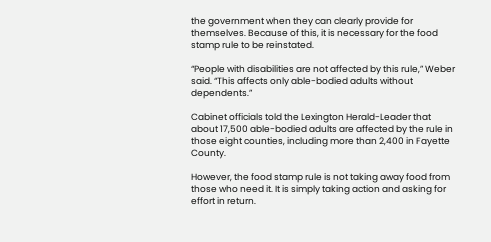the government when they can clearly provide for themselves. Because of this, it is necessary for the food stamp rule to be reinstated.

“People with disabilities are not affected by this rule,” Weber said. “This affects only able-bodied adults without dependents.”

Cabinet officials told the Lexington Herald-Leader that about 17,500 able-bodied adults are affected by the rule in those eight counties, including more than 2,400 in Fayette County.

However, the food stamp rule is not taking away food from those who need it. It is simply taking action and asking for effort in return.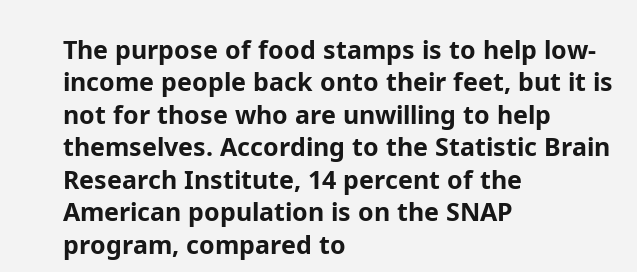The purpose of food stamps is to help low-income people back onto their feet, but it is not for those who are unwilling to help themselves. According to the Statistic Brain Research Institute, 14 percent of the American population is on the SNAP program, compared to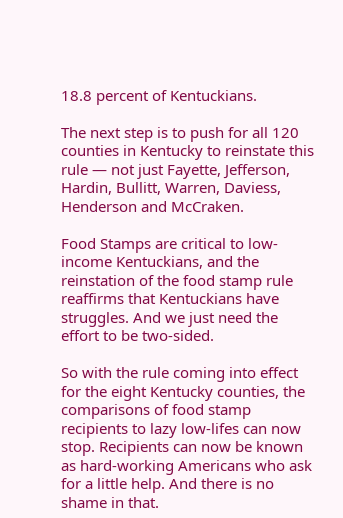18.8 percent of Kentuckians.

The next step is to push for all 120 counties in Kentucky to reinstate this rule — not just Fayette, Jefferson, Hardin, Bullitt, Warren, Daviess, Henderson and McCraken.

Food Stamps are critical to low-income Kentuckians, and the reinstation of the food stamp rule reaffirms that Kentuckians have struggles. And we just need the effort to be two-sided.

So with the rule coming into effect for the eight Kentucky counties, the comparisons of food stamp recipients to lazy low-lifes can now stop. Recipients can now be known as hard-working Americans who ask for a little help. And there is no shame in that.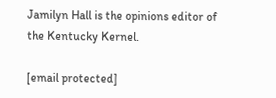Jamilyn Hall is the opinions editor of the Kentucky Kernel.

[email protected]